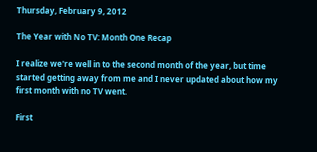Thursday, February 9, 2012

The Year with No TV: Month One Recap

I realize we're well in to the second month of the year, but time started getting away from me and I never updated about how my first month with no TV went.

First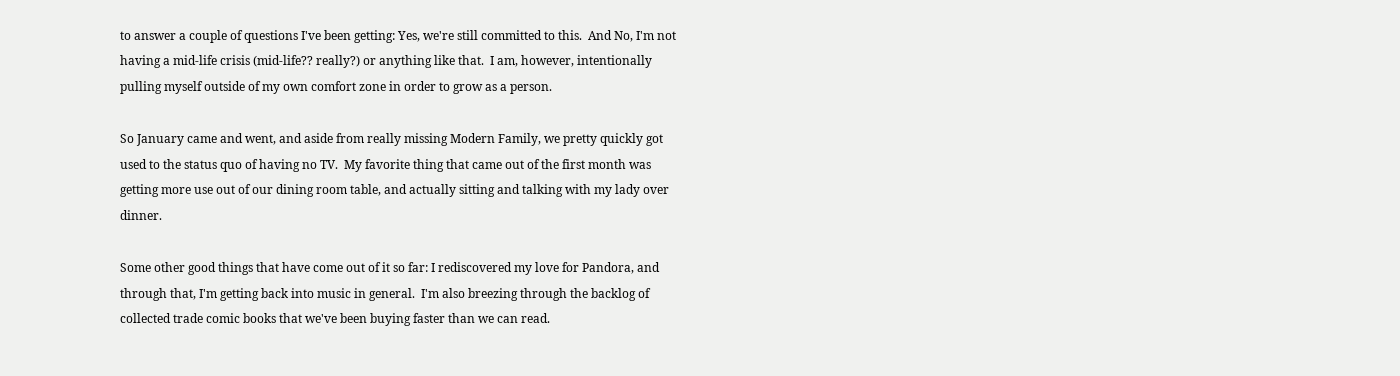to answer a couple of questions I've been getting: Yes, we're still committed to this.  And No, I'm not having a mid-life crisis (mid-life?? really?) or anything like that.  I am, however, intentionally pulling myself outside of my own comfort zone in order to grow as a person.

So January came and went, and aside from really missing Modern Family, we pretty quickly got used to the status quo of having no TV.  My favorite thing that came out of the first month was getting more use out of our dining room table, and actually sitting and talking with my lady over dinner.

Some other good things that have come out of it so far: I rediscovered my love for Pandora, and through that, I'm getting back into music in general.  I'm also breezing through the backlog of collected trade comic books that we've been buying faster than we can read.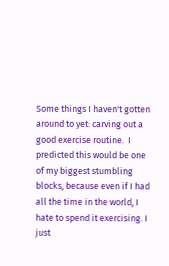Some things I haven't gotten around to yet: carving out a good exercise routine.  I predicted this would be one of my biggest stumbling blocks, because even if I had all the time in the world, I hate to spend it exercising. I just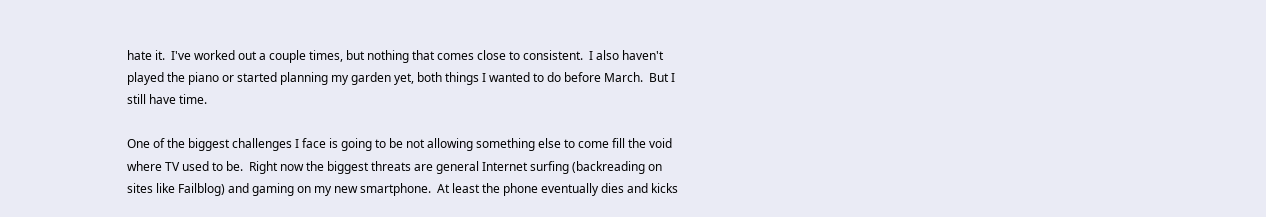hate it.  I've worked out a couple times, but nothing that comes close to consistent.  I also haven't played the piano or started planning my garden yet, both things I wanted to do before March.  But I still have time.

One of the biggest challenges I face is going to be not allowing something else to come fill the void where TV used to be.  Right now the biggest threats are general Internet surfing (backreading on sites like Failblog) and gaming on my new smartphone.  At least the phone eventually dies and kicks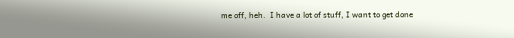me off, heh.  I have a lot of stuff, I want to get done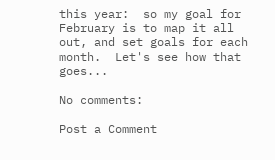this year:  so my goal for February is to map it all out, and set goals for each month.  Let's see how that goes...

No comments:

Post a Comment